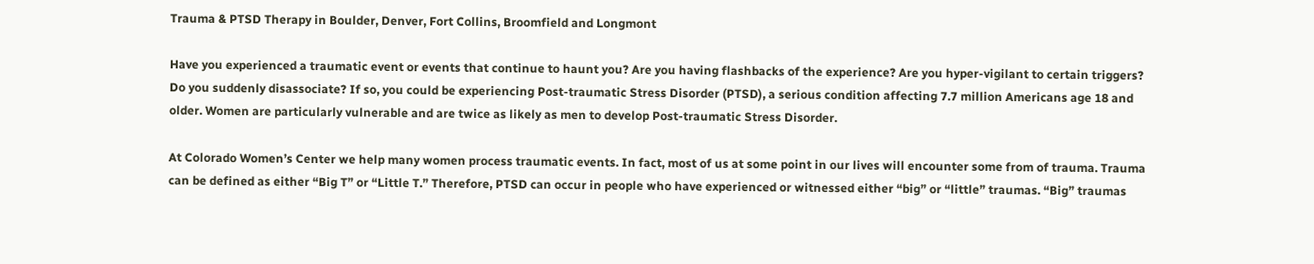Trauma & PTSD Therapy in Boulder, Denver, Fort Collins, Broomfield and Longmont

Have you experienced a traumatic event or events that continue to haunt you? Are you having flashbacks of the experience? Are you hyper-vigilant to certain triggers? Do you suddenly disassociate? If so, you could be experiencing Post-traumatic Stress Disorder (PTSD), a serious condition affecting 7.7 million Americans age 18 and older. Women are particularly vulnerable and are twice as likely as men to develop Post-traumatic Stress Disorder.

At Colorado Women’s Center we help many women process traumatic events. In fact, most of us at some point in our lives will encounter some from of trauma. Trauma can be defined as either “Big T” or “Little T.” Therefore, PTSD can occur in people who have experienced or witnessed either “big” or “little” traumas. “Big” traumas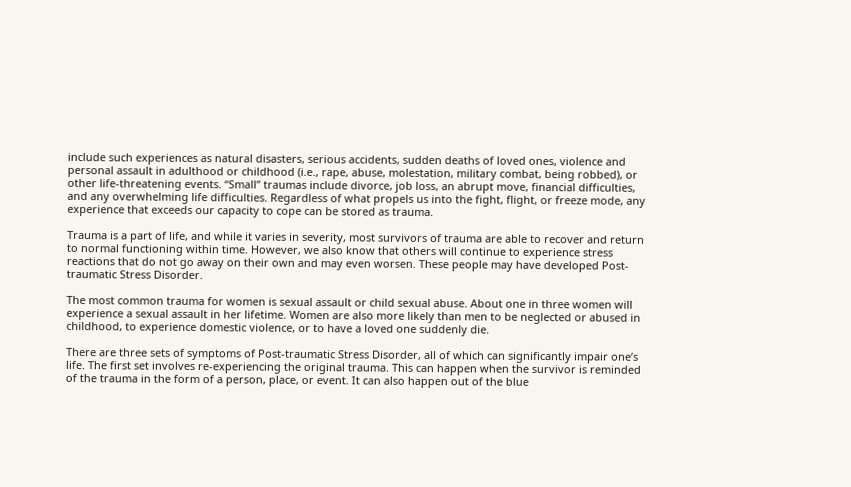include such experiences as natural disasters, serious accidents, sudden deaths of loved ones, violence and personal assault in adulthood or childhood (i.e., rape, abuse, molestation, military combat, being robbed), or other life-threatening events. “Small” traumas include divorce, job loss, an abrupt move, financial difficulties, and any overwhelming life difficulties. Regardless of what propels us into the fight, flight, or freeze mode, any experience that exceeds our capacity to cope can be stored as trauma.

Trauma is a part of life, and while it varies in severity, most survivors of trauma are able to recover and return to normal functioning within time. However, we also know that others will continue to experience stress reactions that do not go away on their own and may even worsen. These people may have developed Post-traumatic Stress Disorder.

The most common trauma for women is sexual assault or child sexual abuse. About one in three women will experience a sexual assault in her lifetime. Women are also more likely than men to be neglected or abused in childhood, to experience domestic violence, or to have a loved one suddenly die.

There are three sets of symptoms of Post-traumatic Stress Disorder, all of which can significantly impair one’s life. The first set involves re-experiencing the original trauma. This can happen when the survivor is reminded of the trauma in the form of a person, place, or event. It can also happen out of the blue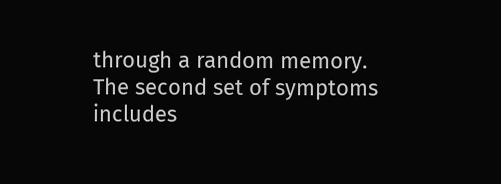through a random memory. The second set of symptoms includes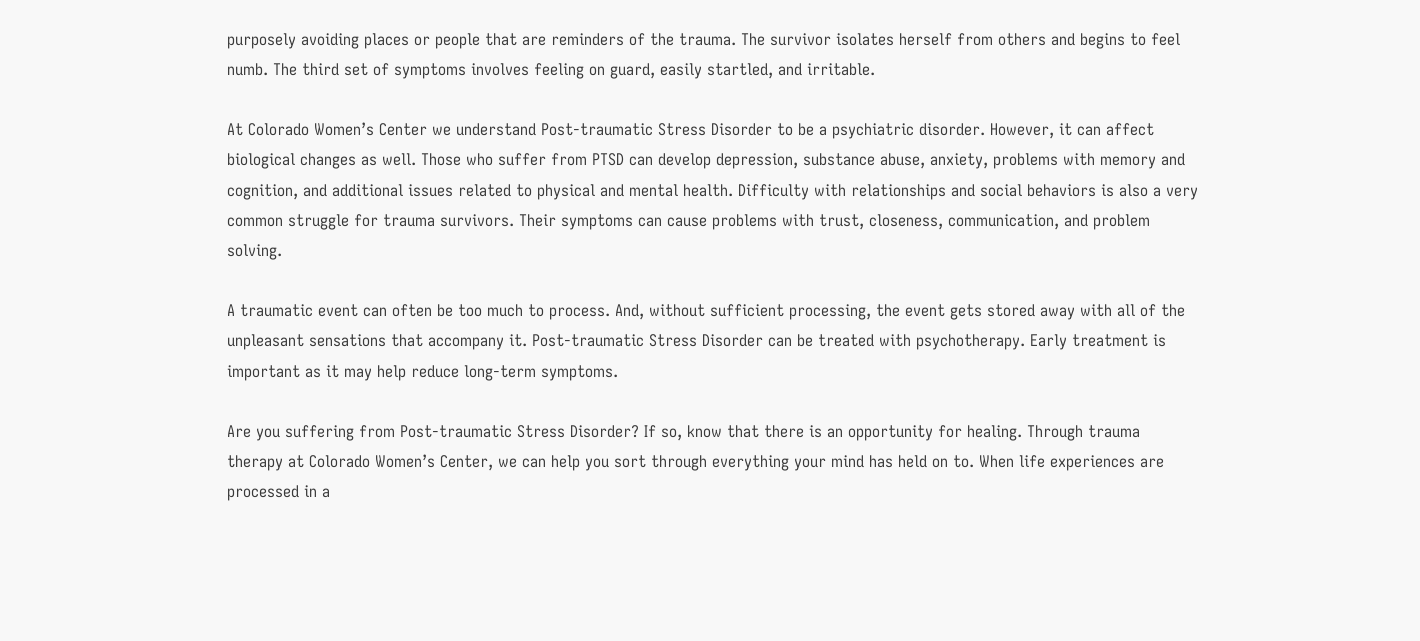purposely avoiding places or people that are reminders of the trauma. The survivor isolates herself from others and begins to feel numb. The third set of symptoms involves feeling on guard, easily startled, and irritable.

At Colorado Women’s Center we understand Post-traumatic Stress Disorder to be a psychiatric disorder. However, it can affect biological changes as well. Those who suffer from PTSD can develop depression, substance abuse, anxiety, problems with memory and cognition, and additional issues related to physical and mental health. Difficulty with relationships and social behaviors is also a very common struggle for trauma survivors. Their symptoms can cause problems with trust, closeness, communication, and problem solving.

A traumatic event can often be too much to process. And, without sufficient processing, the event gets stored away with all of the unpleasant sensations that accompany it. Post-traumatic Stress Disorder can be treated with psychotherapy. Early treatment is important as it may help reduce long-term symptoms.

Are you suffering from Post-traumatic Stress Disorder? If so, know that there is an opportunity for healing. Through trauma therapy at Colorado Women’s Center, we can help you sort through everything your mind has held on to. When life experiences are processed in a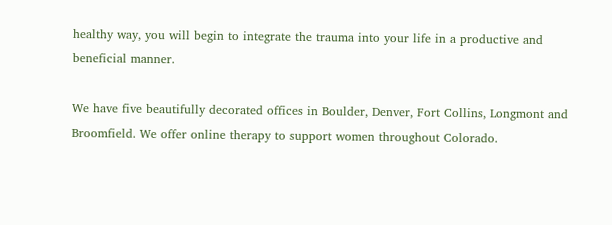healthy way, you will begin to integrate the trauma into your life in a productive and beneficial manner.

We have five beautifully decorated offices in Boulder, Denver, Fort Collins, Longmont and Broomfield. We offer online therapy to support women throughout Colorado.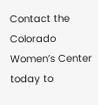Contact the Colorado Women’s Center today to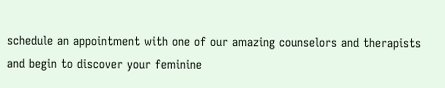schedule an appointment with one of our amazing counselors and therapists and begin to discover your feminine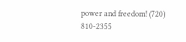power and freedom! (720) 810-2355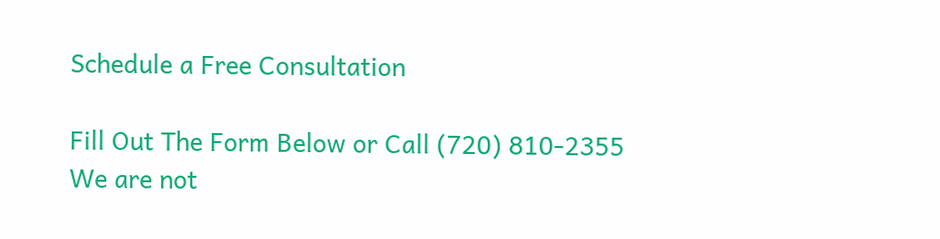Schedule a Free Consultation

Fill Out The Form Below or Call (720) 810-2355
We are not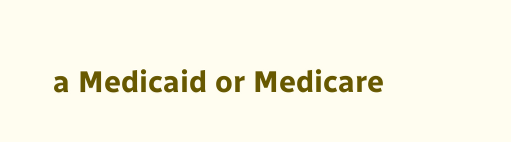a Medicaid or Medicare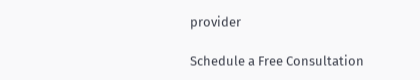provider

Schedule a Free Consultation